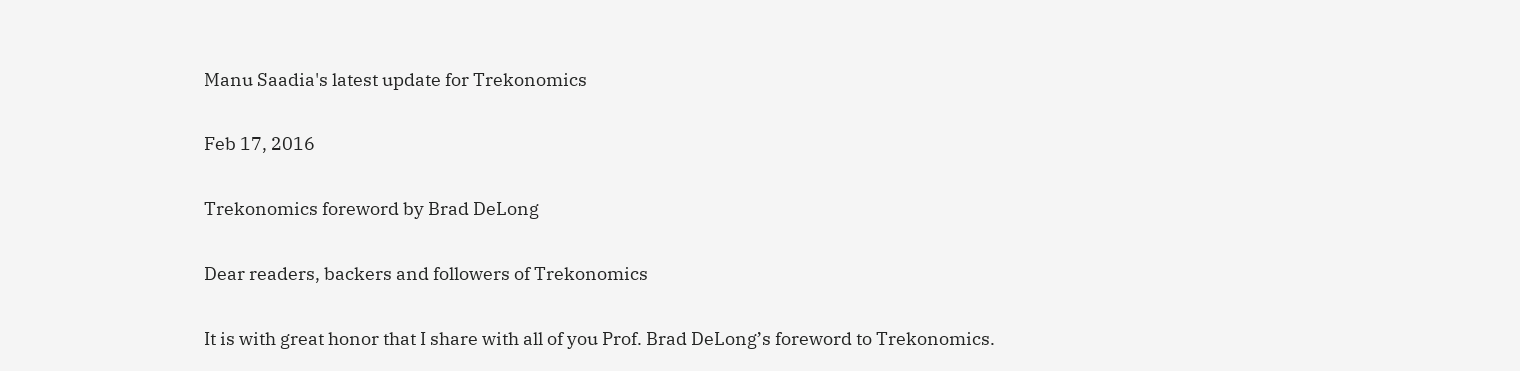Manu Saadia's latest update for Trekonomics

Feb 17, 2016

Trekonomics foreword by Brad DeLong

Dear readers, backers and followers of Trekonomics

It is with great honor that I share with all of you Prof. Brad DeLong’s foreword to Trekonomics.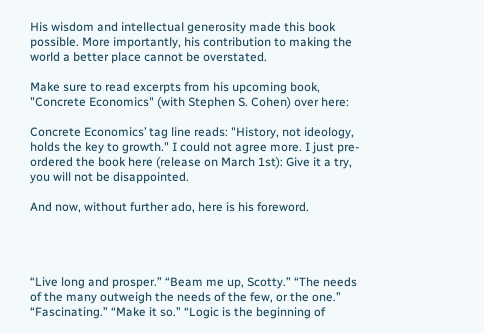His wisdom and intellectual generosity made this book possible. More importantly, his contribution to making the world a better place cannot be overstated.

Make sure to read excerpts from his upcoming book, "Concrete Economics" (with Stephen S. Cohen) over here:

Concrete Economics’ tag line reads: "History, not ideology, holds the key to growth." I could not agree more. I just pre-ordered the book here (release on March 1st): Give it a try, you will not be disappointed.

And now, without further ado, here is his foreword.




“Live long and prosper.” “Beam me up, Scotty.” “The needs of the many outweigh the needs of the few, or the one.” “Fascinating.” “Make it so.” “Logic is the beginning of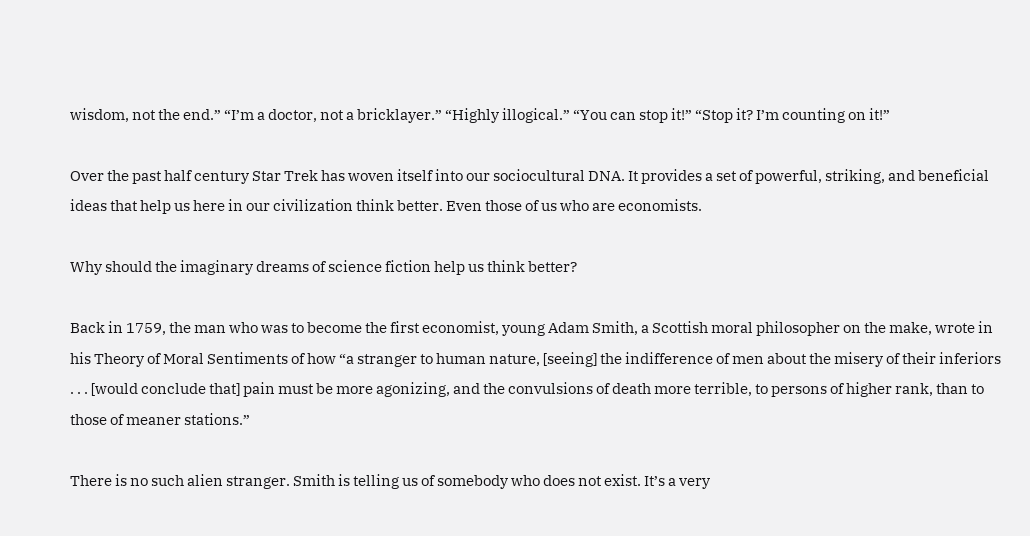wisdom, not the end.” “I’m a doctor, not a bricklayer.” “Highly illogical.” “You can stop it!” “Stop it? I’m counting on it!”

Over the past half century Star Trek has woven itself into our sociocultural DNA. It provides a set of powerful, striking, and beneficial ideas that help us here in our civilization think better. Even those of us who are economists.

Why should the imaginary dreams of science fiction help us think better?

Back in 1759, the man who was to become the first economist, young Adam Smith, a Scottish moral philosopher on the make, wrote in his Theory of Moral Sentiments of how “a stranger to human nature, [seeing] the indifference of men about the misery of their inferiors . . . [would conclude that] pain must be more agonizing, and the convulsions of death more terrible, to persons of higher rank, than to those of meaner stations.”

There is no such alien stranger. Smith is telling us of somebody who does not exist. It’s a very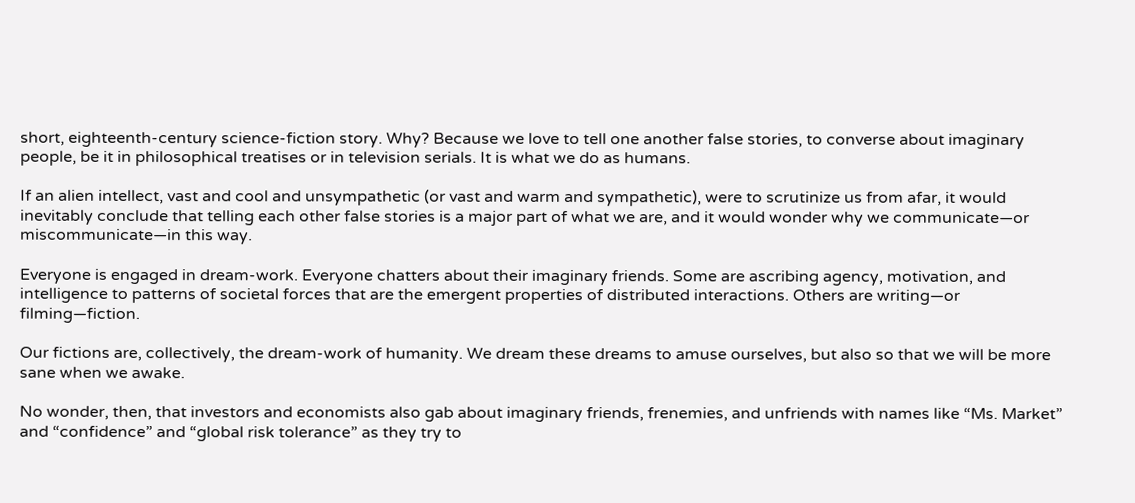short, eighteenth-century science-fiction story. Why? Because we love to tell one another false stories, to converse about imaginary people, be it in philosophical treatises or in television serials. It is what we do as humans.

If an alien intellect, vast and cool and unsympathetic (or vast and warm and sympathetic), were to scrutinize us from afar, it would inevitably conclude that telling each other false stories is a major part of what we are, and it would wonder why we communicate—or miscommunicate—in this way.

Everyone is engaged in dream-work. Everyone chatters about their imaginary friends. Some are ascribing agency, motivation, and intelligence to patterns of societal forces that are the emergent properties of distributed interactions. Others are writing—or filming—fiction.

Our fictions are, collectively, the dream-work of humanity. We dream these dreams to amuse ourselves, but also so that we will be more sane when we awake.

No wonder, then, that investors and economists also gab about imaginary friends, frenemies, and unfriends with names like “Ms. Market” and “confidence” and “global risk tolerance” as they try to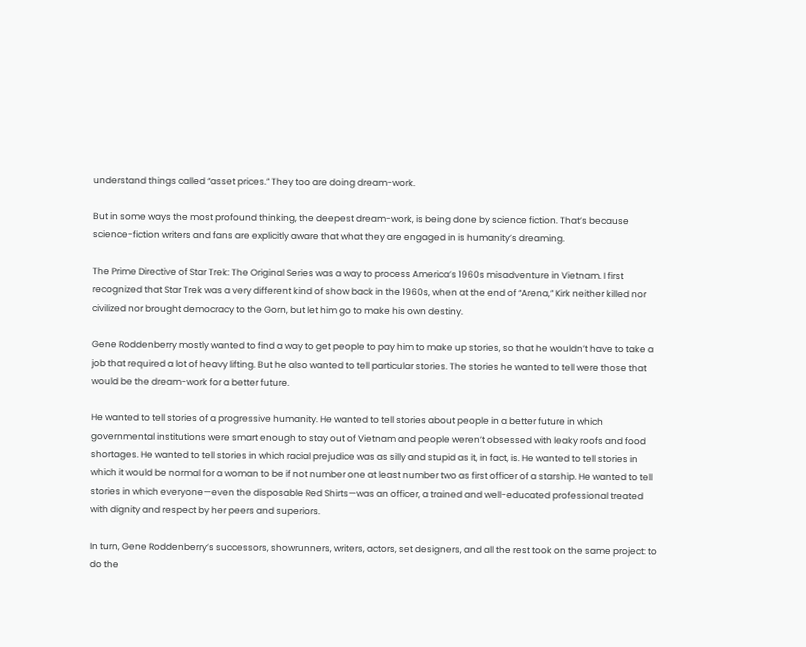understand things called “asset prices.” They too are doing dream-work.

But in some ways the most profound thinking, the deepest dream-work, is being done by science fiction. That’s because science-fiction writers and fans are explicitly aware that what they are engaged in is humanity’s dreaming.

The Prime Directive of Star Trek: The Original Series was a way to process America’s 1960s misadventure in Vietnam. I first recognized that Star Trek was a very different kind of show back in the 1960s, when at the end of “Arena,” Kirk neither killed nor civilized nor brought democracy to the Gorn, but let him go to make his own destiny.

Gene Roddenberry mostly wanted to find a way to get people to pay him to make up stories, so that he wouldn’t have to take a job that required a lot of heavy lifting. But he also wanted to tell particular stories. The stories he wanted to tell were those that would be the dream-work for a better future.

He wanted to tell stories of a progressive humanity. He wanted to tell stories about people in a better future in which governmental institutions were smart enough to stay out of Vietnam and people weren’t obsessed with leaky roofs and food shortages. He wanted to tell stories in which racial prejudice was as silly and stupid as it, in fact, is. He wanted to tell stories in which it would be normal for a woman to be if not number one at least number two as first officer of a starship. He wanted to tell stories in which everyone—even the disposable Red Shirts—was an officer, a trained and well-educated professional treated with dignity and respect by her peers and superiors.

In turn, Gene Roddenberry’s successors, showrunners, writers, actors, set designers, and all the rest took on the same project: to do the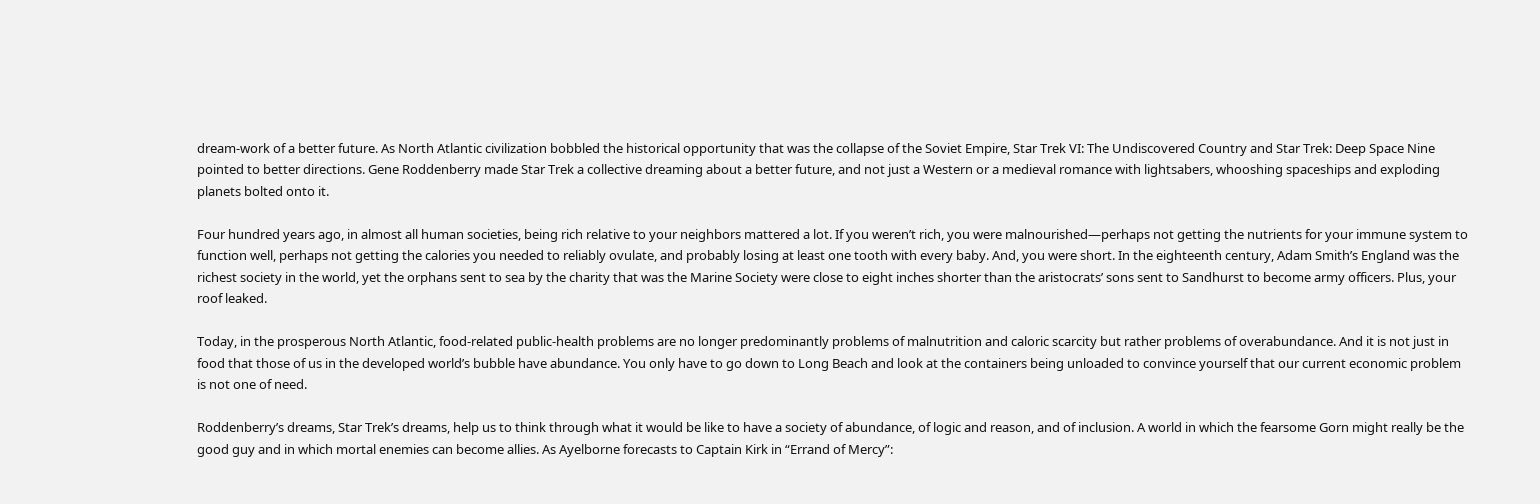dream-work of a better future. As North Atlantic civilization bobbled the historical opportunity that was the collapse of the Soviet Empire, Star Trek VI: The Undiscovered Country and Star Trek: Deep Space Nine pointed to better directions. Gene Roddenberry made Star Trek a collective dreaming about a better future, and not just a Western or a medieval romance with lightsabers, whooshing spaceships and exploding planets bolted onto it.

Four hundred years ago, in almost all human societies, being rich relative to your neighbors mattered a lot. If you weren’t rich, you were malnourished—perhaps not getting the nutrients for your immune system to function well, perhaps not getting the calories you needed to reliably ovulate, and probably losing at least one tooth with every baby. And, you were short. In the eighteenth century, Adam Smith’s England was the richest society in the world, yet the orphans sent to sea by the charity that was the Marine Society were close to eight inches shorter than the aristocrats’ sons sent to Sandhurst to become army officers. Plus, your roof leaked.

Today, in the prosperous North Atlantic, food-related public-health problems are no longer predominantly problems of malnutrition and caloric scarcity but rather problems of overabundance. And it is not just in food that those of us in the developed world’s bubble have abundance. You only have to go down to Long Beach and look at the containers being unloaded to convince yourself that our current economic problem is not one of need.

Roddenberry’s dreams, Star Trek’s dreams, help us to think through what it would be like to have a society of abundance, of logic and reason, and of inclusion. A world in which the fearsome Gorn might really be the good guy and in which mortal enemies can become allies. As Ayelborne forecasts to Captain Kirk in “Errand of Mercy”: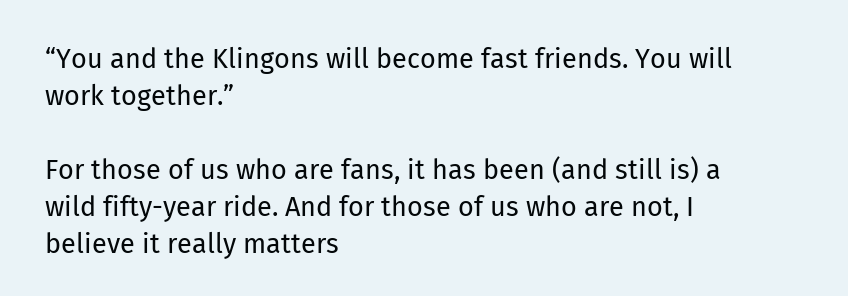“You and the Klingons will become fast friends. You will work together.”

For those of us who are fans, it has been (and still is) a wild fifty-year ride. And for those of us who are not, I believe it really matters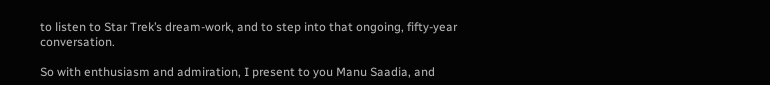to listen to Star Trek’s dream-work, and to step into that ongoing, fifty-year conversation.

So with enthusiasm and admiration, I present to you Manu Saadia, and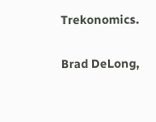Trekonomics.

Brad DeLong,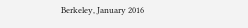Berkeley, January 2016